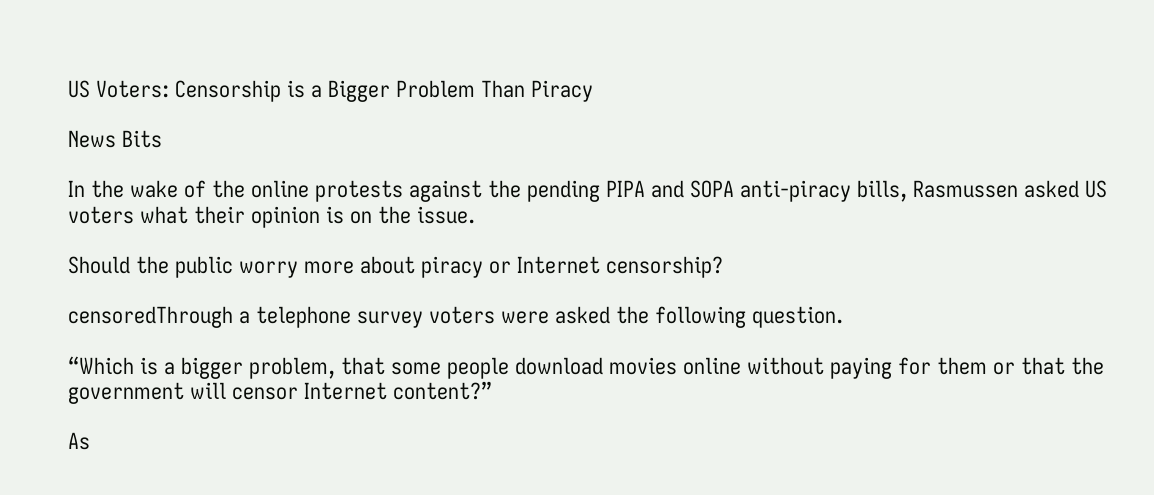US Voters: Censorship is a Bigger Problem Than Piracy

News Bits

In the wake of the online protests against the pending PIPA and SOPA anti-piracy bills, Rasmussen asked US voters what their opinion is on the issue.

Should the public worry more about piracy or Internet censorship?

censoredThrough a telephone survey voters were asked the following question.

“Which is a bigger problem, that some people download movies online without paying for them or that the government will censor Internet content?”

As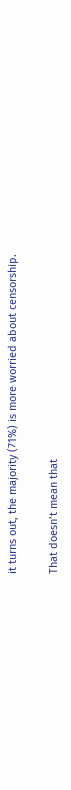it turns out, the majority (71%) is more worried about censorship.

That doesn’t mean that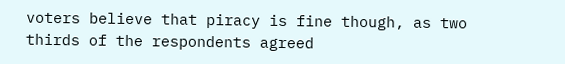voters believe that piracy is fine though, as two thirds of the respondents agreed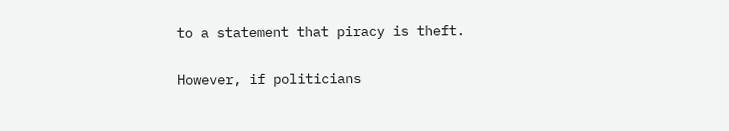to a statement that piracy is theft.

However, if politicians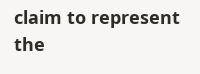claim to represent the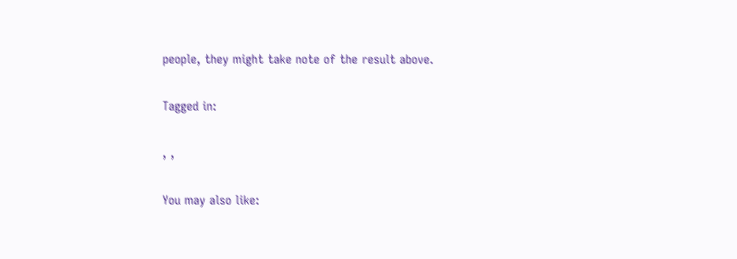people, they might take note of the result above.

Tagged in:

, ,

You may also like: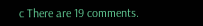c There are 19 comments.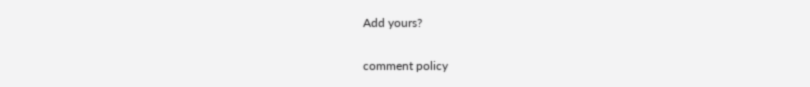Add yours?

comment policy